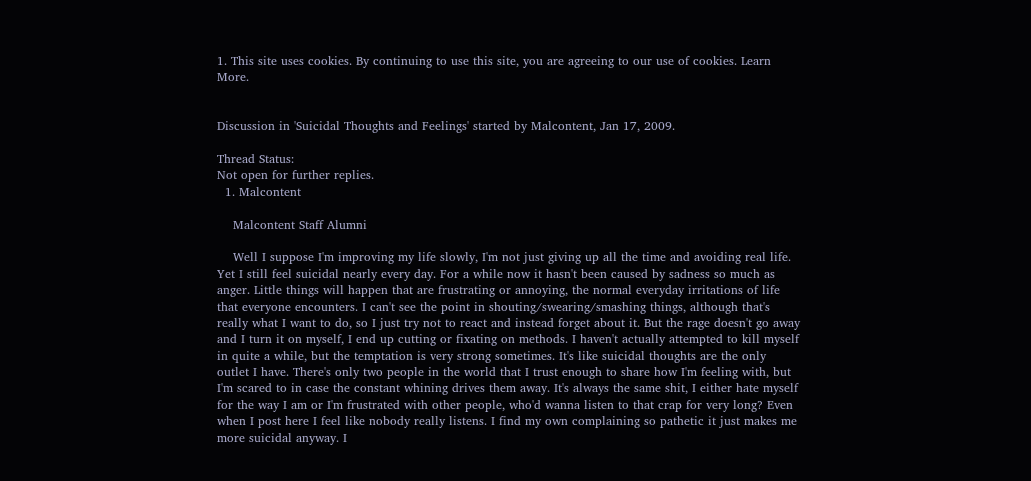1. This site uses cookies. By continuing to use this site, you are agreeing to our use of cookies. Learn More.


Discussion in 'Suicidal Thoughts and Feelings' started by Malcontent, Jan 17, 2009.

Thread Status:
Not open for further replies.
  1. Malcontent

    Malcontent Staff Alumni

    Well I suppose I'm improving my life slowly, I'm not just giving up all the time and avoiding real life. Yet I still feel suicidal nearly every day. For a while now it hasn't been caused by sadness so much as anger. Little things will happen that are frustrating or annoying, the normal everyday irritations of life that everyone encounters. I can't see the point in shouting/swearing/smashing things, although that's really what I want to do, so I just try not to react and instead forget about it. But the rage doesn't go away and I turn it on myself, I end up cutting or fixating on methods. I haven't actually attempted to kill myself in quite a while, but the temptation is very strong sometimes. It's like suicidal thoughts are the only outlet I have. There's only two people in the world that I trust enough to share how I'm feeling with, but I'm scared to in case the constant whining drives them away. It's always the same shit, I either hate myself for the way I am or I'm frustrated with other people, who'd wanna listen to that crap for very long? Even when I post here I feel like nobody really listens. I find my own complaining so pathetic it just makes me more suicidal anyway. I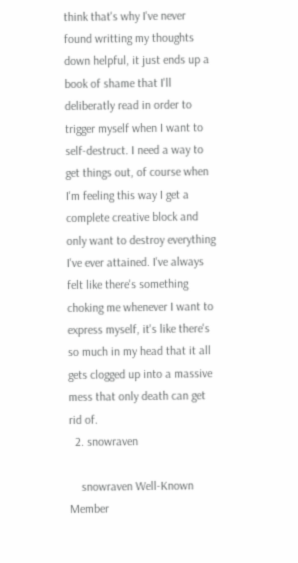think that's why I've never found writting my thoughts down helpful, it just ends up a book of shame that I'll deliberatly read in order to trigger myself when I want to self-destruct. I need a way to get things out, of course when I'm feeling this way I get a complete creative block and only want to destroy everything I've ever attained. I've always felt like there's something choking me whenever I want to express myself, it's like there's so much in my head that it all gets clogged up into a massive mess that only death can get rid of.
  2. snowraven

    snowraven Well-Known Member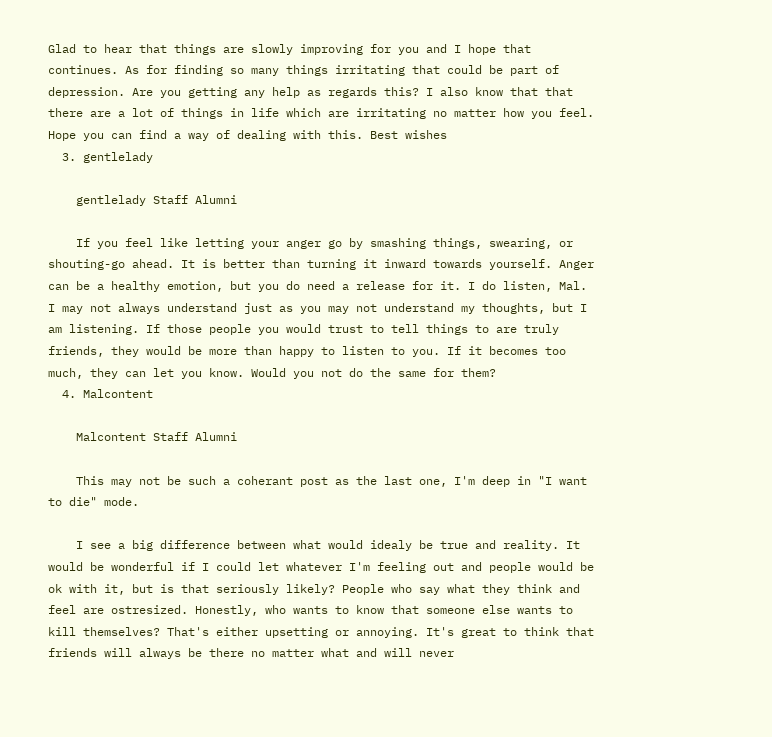Glad to hear that things are slowly improving for you and I hope that continues. As for finding so many things irritating that could be part of depression. Are you getting any help as regards this? I also know that that there are a lot of things in life which are irritating no matter how you feel. Hope you can find a way of dealing with this. Best wishes
  3. gentlelady

    gentlelady Staff Alumni

    If you feel like letting your anger go by smashing things, swearing, or shouting-go ahead. It is better than turning it inward towards yourself. Anger can be a healthy emotion, but you do need a release for it. I do listen, Mal. I may not always understand just as you may not understand my thoughts, but I am listening. If those people you would trust to tell things to are truly friends, they would be more than happy to listen to you. If it becomes too much, they can let you know. Would you not do the same for them?
  4. Malcontent

    Malcontent Staff Alumni

    This may not be such a coherant post as the last one, I'm deep in "I want to die" mode.

    I see a big difference between what would idealy be true and reality. It would be wonderful if I could let whatever I'm feeling out and people would be ok with it, but is that seriously likely? People who say what they think and feel are ostresized. Honestly, who wants to know that someone else wants to kill themselves? That's either upsetting or annoying. It's great to think that friends will always be there no matter what and will never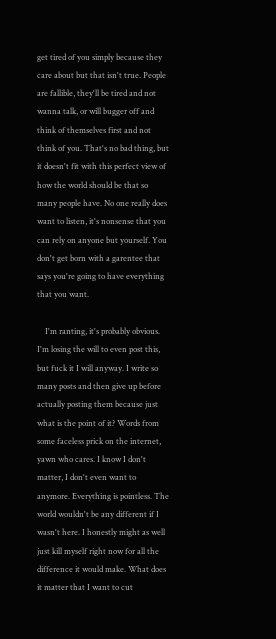get tired of you simply because they care about but that isn't true. People are fallible, they'll be tired and not wanna talk, or will bugger off and think of themselves first and not think of you. That's no bad thing, but it doesn't fit with this perfect view of how the world should be that so many people have. No one really does want to listen, it's nonsense that you can rely on anyone but yourself. You don't get born with a garentee that says you're going to have everything that you want.

    I'm ranting, it's probably obvious. I'm losing the will to even post this, but fuck it I will anyway. I write so many posts and then give up before actually posting them because just what is the point of it? Words from some faceless prick on the internet, yawn who cares. I know I don't matter, I don't even want to anymore. Everything is pointless. The world wouldn't be any different if I wasn't here. I honestly might as well just kill myself right now for all the difference it would make. What does it matter that I want to cut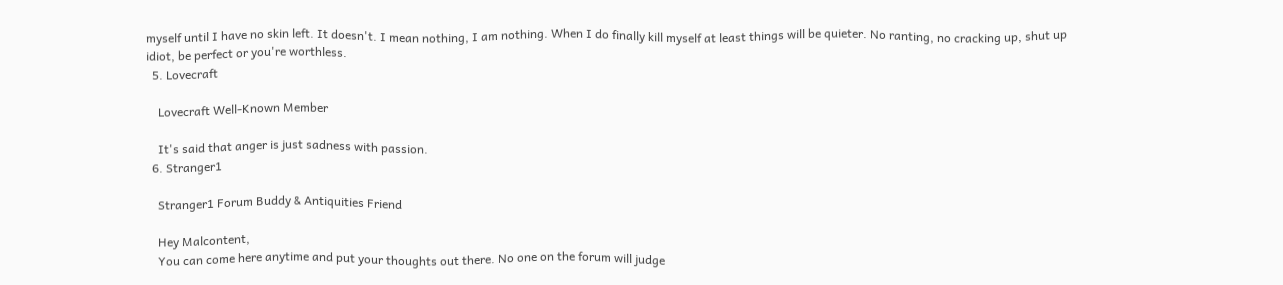myself until I have no skin left. It doesn't. I mean nothing, I am nothing. When I do finally kill myself at least things will be quieter. No ranting, no cracking up, shut up idiot, be perfect or you're worthless.
  5. Lovecraft

    Lovecraft Well-Known Member

    It's said that anger is just sadness with passion.
  6. Stranger1

    Stranger1 Forum Buddy & Antiquities Friend

    Hey Malcontent,
    You can come here anytime and put your thoughts out there. No one on the forum will judge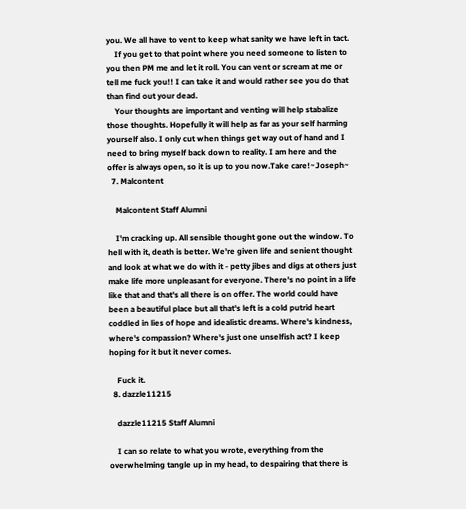you. We all have to vent to keep what sanity we have left in tact.
    If you get to that point where you need someone to listen to you then PM me and let it roll. You can vent or scream at me or tell me fuck you!! I can take it and would rather see you do that than find out your dead.
    Your thoughts are important and venting will help stabalize those thoughts. Hopefully it will help as far as your self harming yourself also. I only cut when things get way out of hand and I need to bring myself back down to reality. I am here and the offer is always open, so it is up to you now.Take care!~Joseph~
  7. Malcontent

    Malcontent Staff Alumni

    I'm cracking up. All sensible thought gone out the window. To hell with it, death is better. We're given life and senient thought and look at what we do with it - petty jibes and digs at others just make life more unpleasant for everyone. There's no point in a life like that and that's all there is on offer. The world could have been a beautiful place but all that's left is a cold putrid heart coddled in lies of hope and idealistic dreams. Where's kindness, where's compassion? Where's just one unselfish act? I keep hoping for it but it never comes.

    Fuck it.
  8. dazzle11215

    dazzle11215 Staff Alumni

    I can so relate to what you wrote, everything from the overwhelming tangle up in my head, to despairing that there is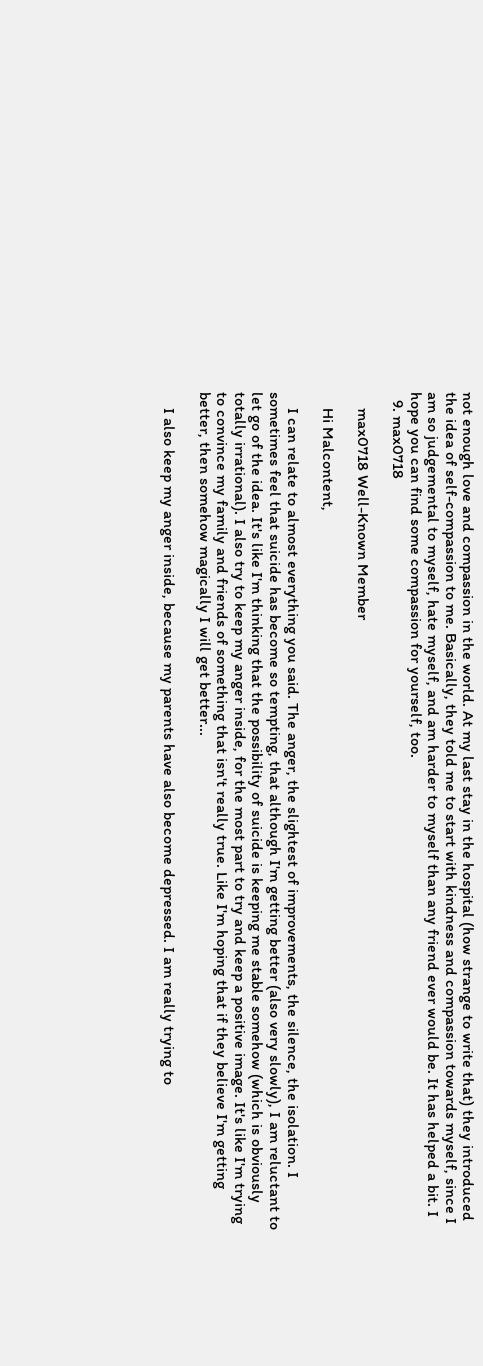not enough love and compassion in the world. At my last stay in the hospital (how strange to write that) they introduced the idea of self-compassion to me. Basically, they told me to start with kindness and compassion towards myself, since I am so judgemental to myself, hate myself, and am harder to myself than any friend ever would be. It has helped a bit. I hope you can find some compassion for yourself, too.
  9. max0718

    max0718 Well-Known Member

    Hi Malcontent,

    I can relate to almost everything you said. The anger, the slightest of improvements, the silence, the isolation. I sometimes feel that suicide has become so tempting, that although I'm getting better (also very slowly), I am reluctant to let go of the idea. It's like I'm thinking that the possibility of suicide is keeping me stable somehow (which is obviously totally irrational). I also try to keep my anger inside, for the most part to try and keep a positive image. It's like I'm trying to convince my family and friends of something that isn't really true. Like I'm hoping that if they believe I'm getting better, then somehow magically I will get better...

    I also keep my anger inside, because my parents have also become depressed. I am really trying to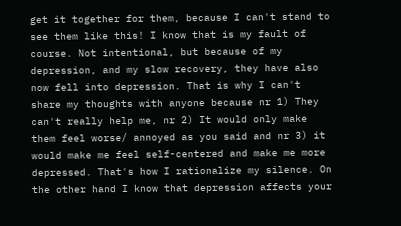get it together for them, because I can't stand to see them like this! I know that is my fault of course. Not intentional, but because of my depression, and my slow recovery, they have also now fell into depression. That is why I can't share my thoughts with anyone because nr 1) They can't really help me, nr 2) It would only make them feel worse/ annoyed as you said and nr 3) it would make me feel self-centered and make me more depressed. That's how I rationalize my silence. On the other hand I know that depression affects your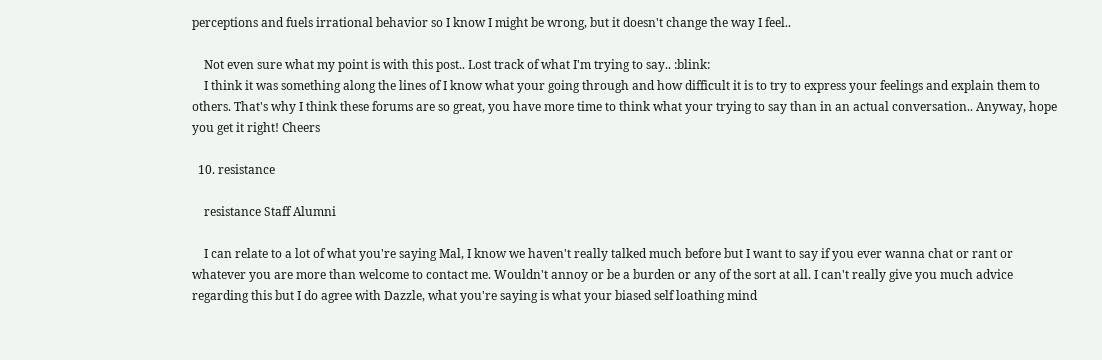perceptions and fuels irrational behavior so I know I might be wrong, but it doesn't change the way I feel..

    Not even sure what my point is with this post.. Lost track of what I'm trying to say.. :blink:
    I think it was something along the lines of I know what your going through and how difficult it is to try to express your feelings and explain them to others. That's why I think these forums are so great, you have more time to think what your trying to say than in an actual conversation.. Anyway, hope you get it right! Cheers

  10. resistance

    resistance Staff Alumni

    I can relate to a lot of what you're saying Mal, I know we haven't really talked much before but I want to say if you ever wanna chat or rant or whatever you are more than welcome to contact me. Wouldn't annoy or be a burden or any of the sort at all. I can't really give you much advice regarding this but I do agree with Dazzle, what you're saying is what your biased self loathing mind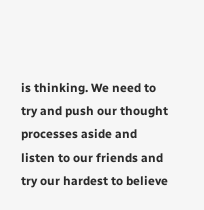is thinking. We need to try and push our thought processes aside and listen to our friends and try our hardest to believe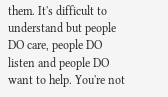them. It's difficult to understand but people DO care, people DO listen and people DO want to help. You're not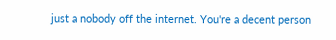just a nobody off the internet. You're a decent person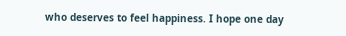who deserves to feel happiness. I hope one day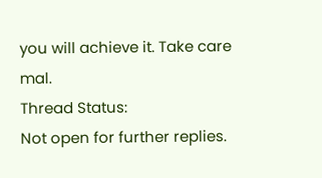you will achieve it. Take care mal.
Thread Status:
Not open for further replies.